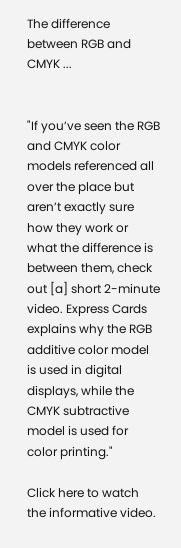The difference between RGB and CMYK ...


"If you’ve seen the RGB and CMYK color models referenced all over the place but aren’t exactly sure how they work or what the difference is between them, check out [a] short 2-minute video. Express Cards explains why the RGB additive color model is used in digital displays, while the CMYK subtractive model is used for color printing."

Click here to watch the informative video.